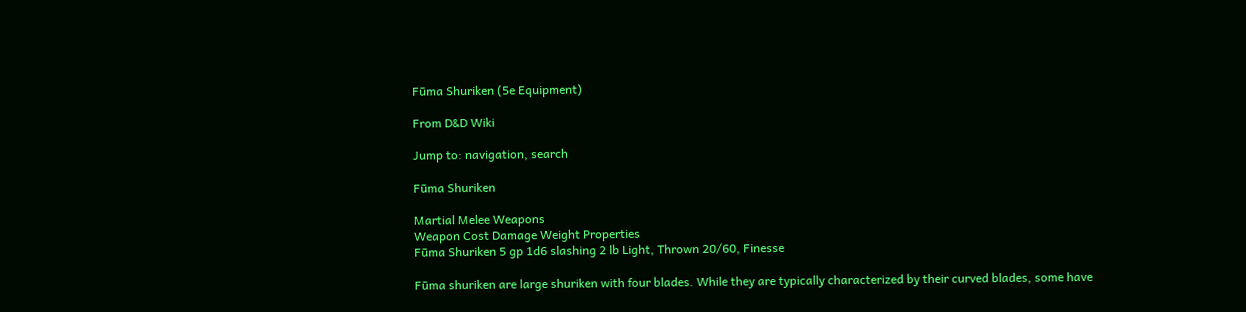Fūma Shuriken (5e Equipment)

From D&D Wiki

Jump to: navigation, search

Fūma Shuriken

Martial Melee Weapons
Weapon Cost Damage Weight Properties
Fūma Shuriken 5 gp 1d6 slashing 2 lb Light, Thrown 20/60, Finesse

Fūma shuriken are large shuriken with four blades. While they are typically characterized by their curved blades, some have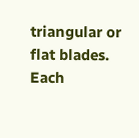triangular or flat blades. Each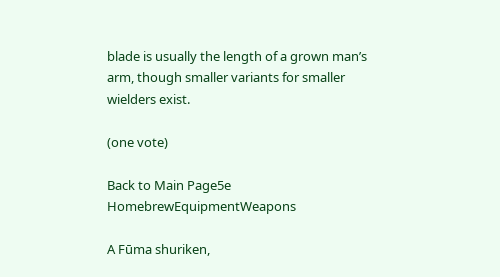blade is usually the length of a grown man’s arm, though smaller variants for smaller wielders exist.

(one vote)

Back to Main Page5e HomebrewEquipmentWeapons

A Fūma shuriken,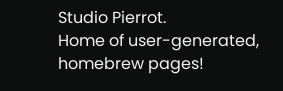Studio Pierrot.
Home of user-generated,
homebrew pages!